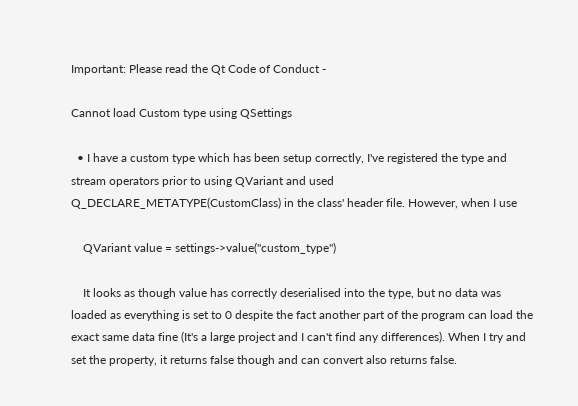Important: Please read the Qt Code of Conduct -

Cannot load Custom type using QSettings

  • I have a custom type which has been setup correctly, I've registered the type and stream operators prior to using QVariant and used Q_DECLARE_METATYPE(CustomClass) in the class' header file. However, when I use

    QVariant value = settings->value("custom_type")

    It looks as though value has correctly deserialised into the type, but no data was loaded as everything is set to 0 despite the fact another part of the program can load the exact same data fine (It's a large project and I can't find any differences). When I try and set the property, it returns false though and can convert also returns false.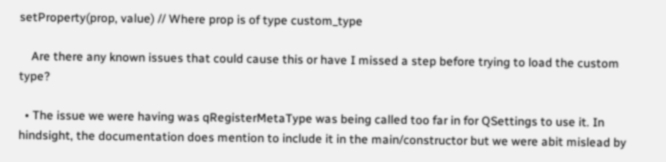setProperty(prop, value) // Where prop is of type custom_type

    Are there any known issues that could cause this or have I missed a step before trying to load the custom type?

  • The issue we were having was qRegisterMetaType was being called too far in for QSettings to use it. In hindsight, the documentation does mention to include it in the main/constructor but we were abit mislead by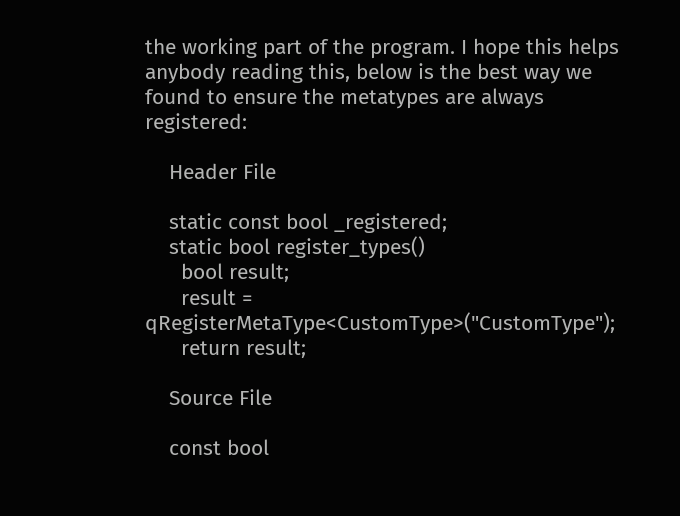the working part of the program. I hope this helps anybody reading this, below is the best way we found to ensure the metatypes are always registered:

    Header File

    static const bool _registered;
    static bool register_types()
      bool result;
      result = qRegisterMetaType<CustomType>("CustomType");
      return result;

    Source File

    const bool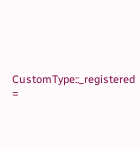CustomType::_registered =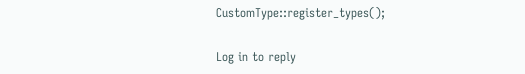CustomType::register_types();

Log in to reply